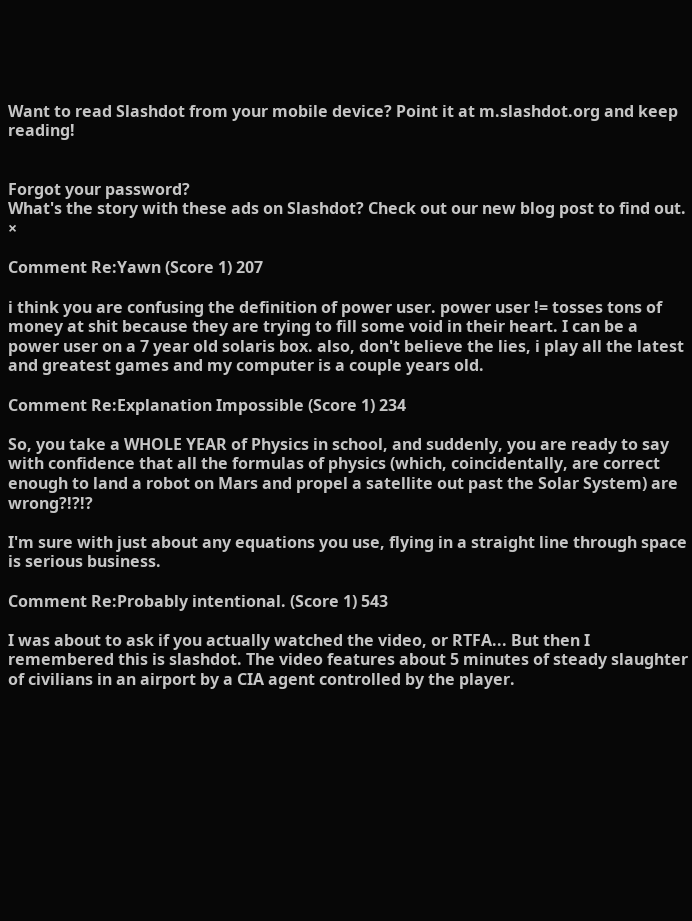Want to read Slashdot from your mobile device? Point it at m.slashdot.org and keep reading!


Forgot your password?
What's the story with these ads on Slashdot? Check out our new blog post to find out. ×

Comment Re:Yawn (Score 1) 207

i think you are confusing the definition of power user. power user != tosses tons of money at shit because they are trying to fill some void in their heart. I can be a power user on a 7 year old solaris box. also, don't believe the lies, i play all the latest and greatest games and my computer is a couple years old.

Comment Re:Explanation Impossible (Score 1) 234

So, you take a WHOLE YEAR of Physics in school, and suddenly, you are ready to say with confidence that all the formulas of physics (which, coincidentally, are correct enough to land a robot on Mars and propel a satellite out past the Solar System) are wrong?!?!?

I'm sure with just about any equations you use, flying in a straight line through space is serious business.

Comment Re:Probably intentional. (Score 1) 543

I was about to ask if you actually watched the video, or RTFA... But then I remembered this is slashdot. The video features about 5 minutes of steady slaughter of civilians in an airport by a CIA agent controlled by the player.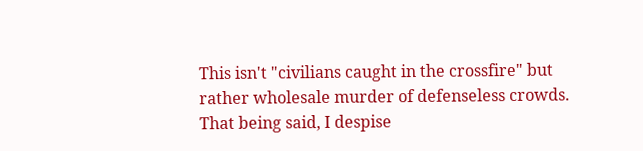This isn't "civilians caught in the crossfire" but rather wholesale murder of defenseless crowds. That being said, I despise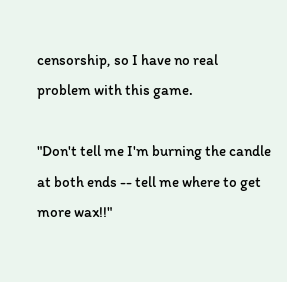censorship, so I have no real problem with this game.

"Don't tell me I'm burning the candle at both ends -- tell me where to get more wax!!"